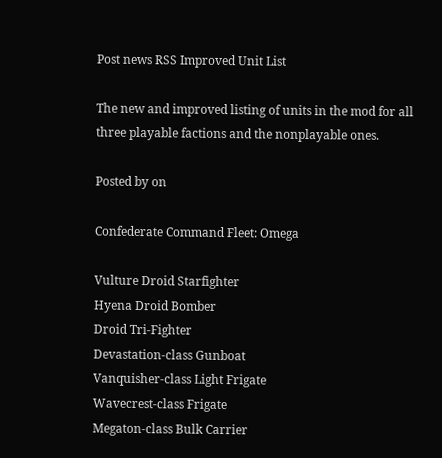Post news RSS Improved Unit List

The new and improved listing of units in the mod for all three playable factions and the nonplayable ones.

Posted by on

Confederate Command Fleet: Omega

Vulture Droid Starfighter
Hyena Droid Bomber
Droid Tri-Fighter
Devastation-class Gunboat
Vanquisher-class Light Frigate
Wavecrest-class Frigate
Megaton-class Bulk Carrier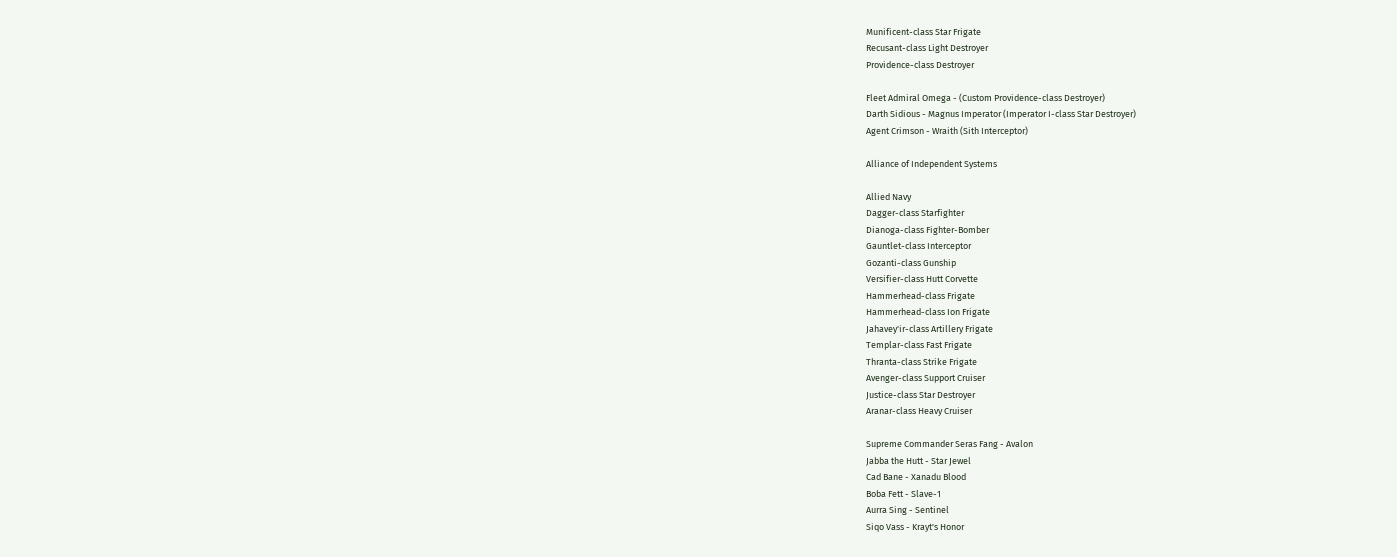Munificent-class Star Frigate
Recusant-class Light Destroyer
Providence-class Destroyer

Fleet Admiral Omega - (Custom Providence-class Destroyer)
Darth Sidious - Magnus Imperator (Imperator I-class Star Destroyer)
Agent Crimson - Wraith (Sith Interceptor)

Alliance of Independent Systems

Allied Navy
Dagger-class Starfighter
Dianoga-class Fighter-Bomber
Gauntlet-class Interceptor
Gozanti-class Gunship
Versifier-class Hutt Corvette
Hammerhead-class Frigate
Hammerhead-class Ion Frigate
Jahavey'ir-class Artillery Frigate
Templar-class Fast Frigate
Thranta-class Strike Frigate
Avenger-class Support Cruiser
Justice-class Star Destroyer
Aranar-class Heavy Cruiser

Supreme Commander Seras Fang - Avalon
Jabba the Hutt - Star Jewel
Cad Bane - Xanadu Blood
Boba Fett - Slave-1
Aurra Sing - Sentinel
Siqo Vass - Krayt's Honor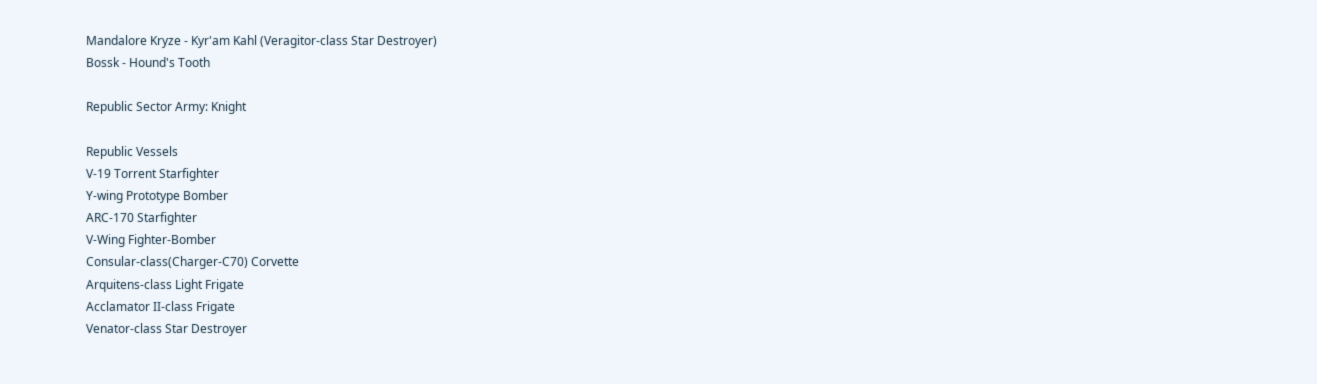Mandalore Kryze - Kyr'am Kahl (Veragitor-class Star Destroyer)
Bossk - Hound's Tooth

Republic Sector Army: Knight

Republic Vessels
V-19 Torrent Starfighter
Y-wing Prototype Bomber
ARC-170 Starfighter
V-Wing Fighter-Bomber
Consular-class(Charger-C70) Corvette
Arquitens-class Light Frigate
Acclamator II-class Frigate
Venator-class Star Destroyer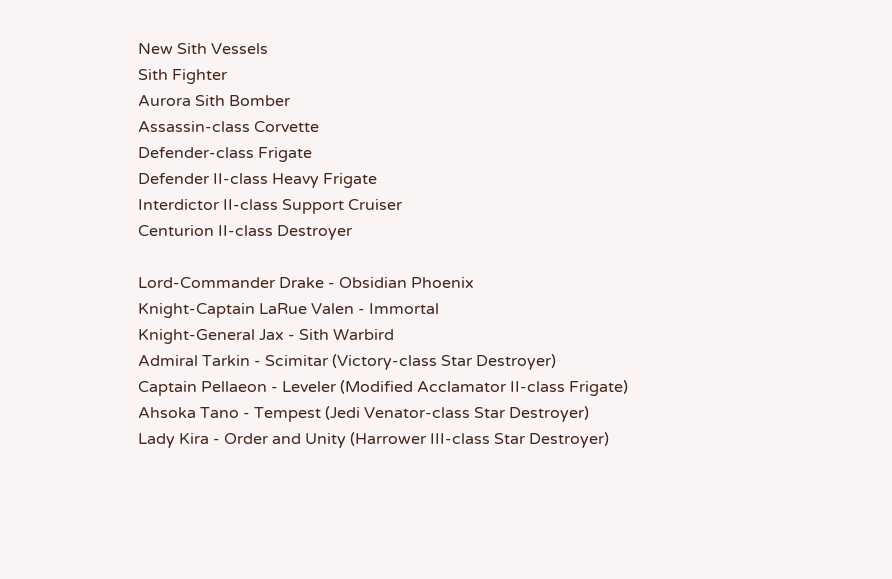New Sith Vessels
Sith Fighter
Aurora Sith Bomber
Assassin-class Corvette
Defender-class Frigate
Defender II-class Heavy Frigate
Interdictor II-class Support Cruiser
Centurion II-class Destroyer

Lord-Commander Drake - Obsidian Phoenix
Knight-Captain LaRue Valen - Immortal
Knight-General Jax - Sith Warbird
Admiral Tarkin - Scimitar (Victory-class Star Destroyer)
Captain Pellaeon - Leveler (Modified Acclamator II-class Frigate)
Ahsoka Tano - Tempest (Jedi Venator-class Star Destroyer)
Lady Kira - Order and Unity (Harrower III-class Star Destroyer)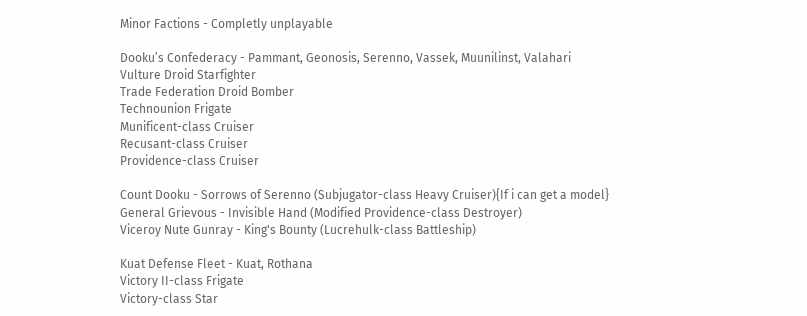Minor Factions - Completly unplayable

Dooku’s Confederacy - Pammant, Geonosis, Serenno, Vassek, Muunilinst, Valahari
Vulture Droid Starfighter
Trade Federation Droid Bomber
Technounion Frigate
Munificent-class Cruiser
Recusant-class Cruiser
Providence-class Cruiser

Count Dooku - Sorrows of Serenno (Subjugator-class Heavy Cruiser){If i can get a model}
General Grievous - Invisible Hand (Modified Providence-class Destroyer)
Viceroy Nute Gunray - King's Bounty (Lucrehulk-class Battleship)

Kuat Defense Fleet - Kuat, Rothana
Victory II-class Frigate
Victory-class Star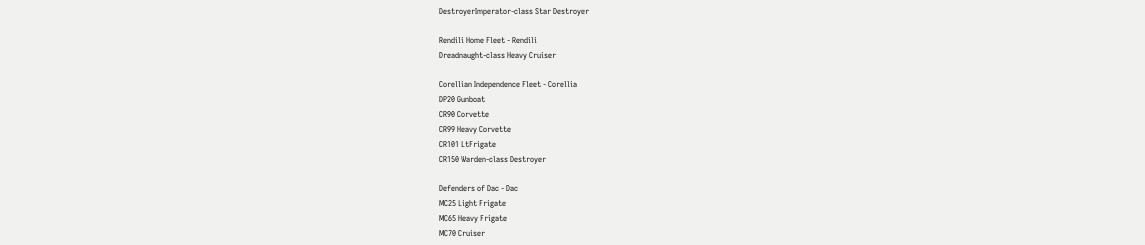DestroyerImperator-class Star Destroyer

Rendili Home Fleet - Rendili
Dreadnaught-class Heavy Cruiser

Corellian Independence Fleet - Corellia
DP20 Gunboat
CR90 Corvette
CR99 Heavy Corvette
CR101 LtFrigate
CR150 Warden-class Destroyer

Defenders of Dac - Dac
MC25 Light Frigate
MC65 Heavy Frigate
MC70 Cruiser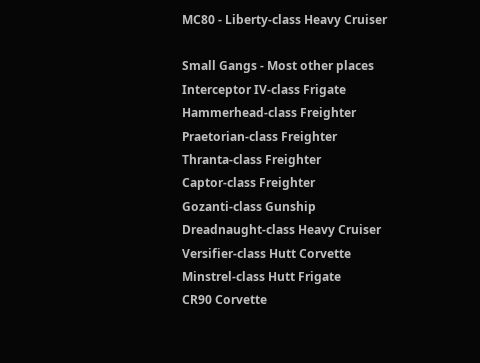MC80 - Liberty-class Heavy Cruiser

Small Gangs - Most other places
Interceptor IV-class Frigate
Hammerhead-class Freighter
Praetorian-class Freighter
Thranta-class Freighter
Captor-class Freighter
Gozanti-class Gunship
Dreadnaught-class Heavy Cruiser
Versifier-class Hutt Corvette
Minstrel-class Hutt Frigate
CR90 Corvette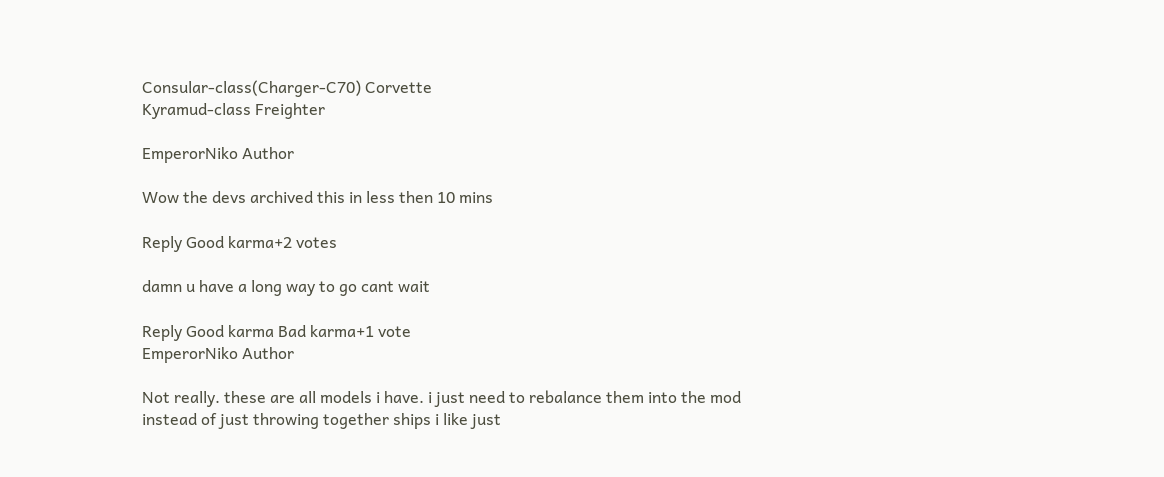Consular-class(Charger-C70) Corvette
Kyramud-class Freighter

EmperorNiko Author

Wow the devs archived this in less then 10 mins

Reply Good karma+2 votes

damn u have a long way to go cant wait

Reply Good karma Bad karma+1 vote
EmperorNiko Author

Not really. these are all models i have. i just need to rebalance them into the mod instead of just throwing together ships i like just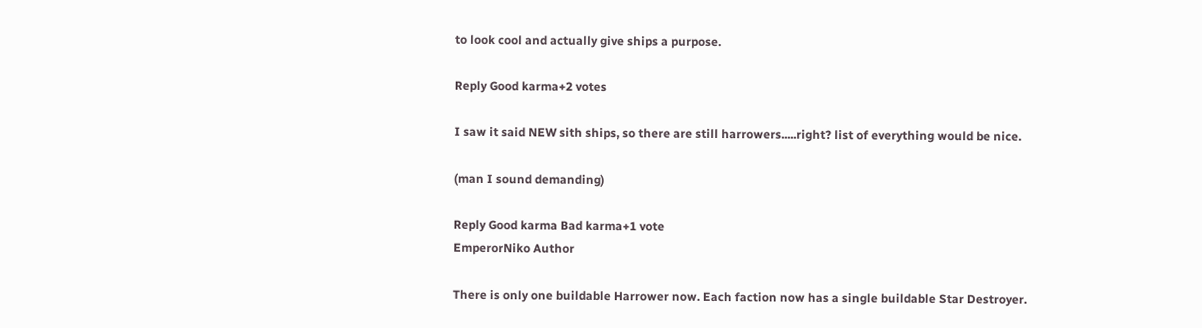to look cool and actually give ships a purpose.

Reply Good karma+2 votes

I saw it said NEW sith ships, so there are still harrowers.....right? list of everything would be nice.

(man I sound demanding)

Reply Good karma Bad karma+1 vote
EmperorNiko Author

There is only one buildable Harrower now. Each faction now has a single buildable Star Destroyer.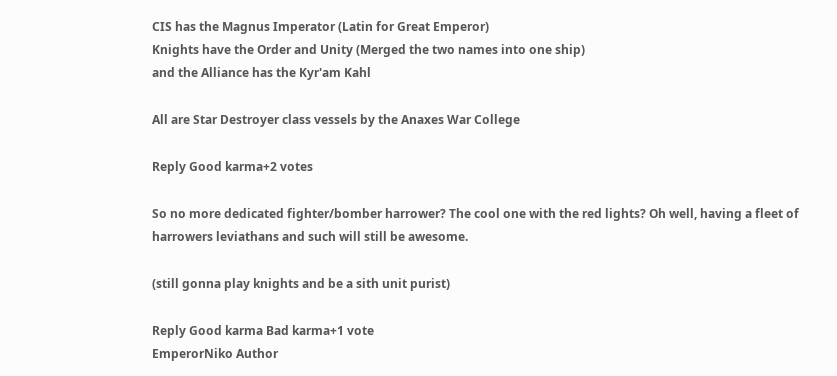CIS has the Magnus Imperator (Latin for Great Emperor)
Knights have the Order and Unity (Merged the two names into one ship)
and the Alliance has the Kyr'am Kahl

All are Star Destroyer class vessels by the Anaxes War College

Reply Good karma+2 votes

So no more dedicated fighter/bomber harrower? The cool one with the red lights? Oh well, having a fleet of harrowers leviathans and such will still be awesome.

(still gonna play knights and be a sith unit purist)

Reply Good karma Bad karma+1 vote
EmperorNiko Author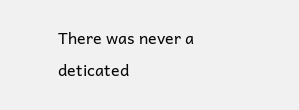There was never a deticated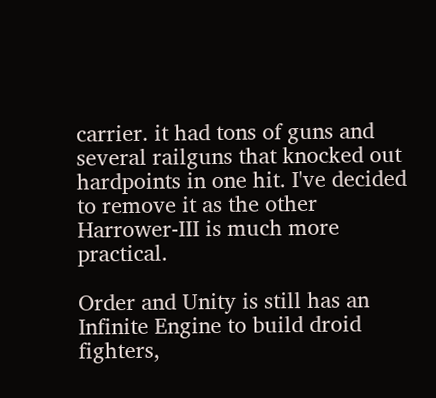carrier. it had tons of guns and several railguns that knocked out hardpoints in one hit. I've decided to remove it as the other Harrower-III is much more practical.

Order and Unity is still has an Infinite Engine to build droid fighters,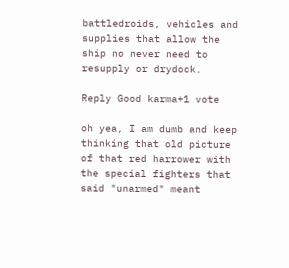battledroids, vehicles and supplies that allow the ship no never need to resupply or drydock.

Reply Good karma+1 vote

oh yea, I am dumb and keep thinking that old picture of that red harrower with the special fighters that said "unarmed" meant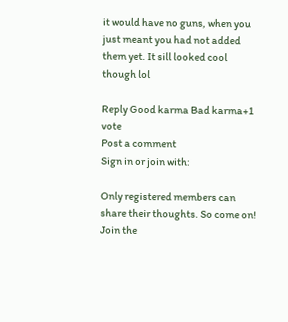it would have no guns, when you just meant you had not added them yet. It sill looked cool though lol

Reply Good karma Bad karma+1 vote
Post a comment
Sign in or join with:

Only registered members can share their thoughts. So come on! Join the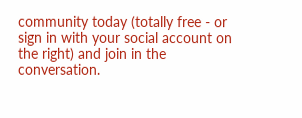community today (totally free - or sign in with your social account on the right) and join in the conversation.